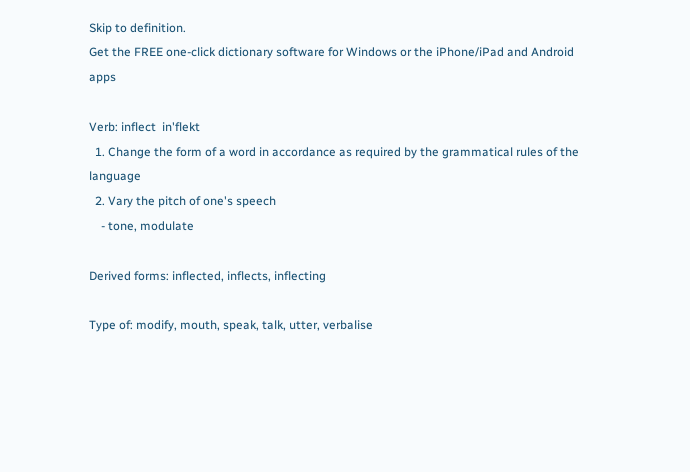Skip to definition.
Get the FREE one-click dictionary software for Windows or the iPhone/iPad and Android apps

Verb: inflect  in'flekt
  1. Change the form of a word in accordance as required by the grammatical rules of the language
  2. Vary the pitch of one's speech
    - tone, modulate

Derived forms: inflected, inflects, inflecting

Type of: modify, mouth, speak, talk, utter, verbalise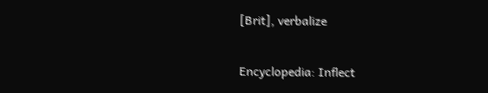[Brit], verbalize

Encyclopedia: Inflect